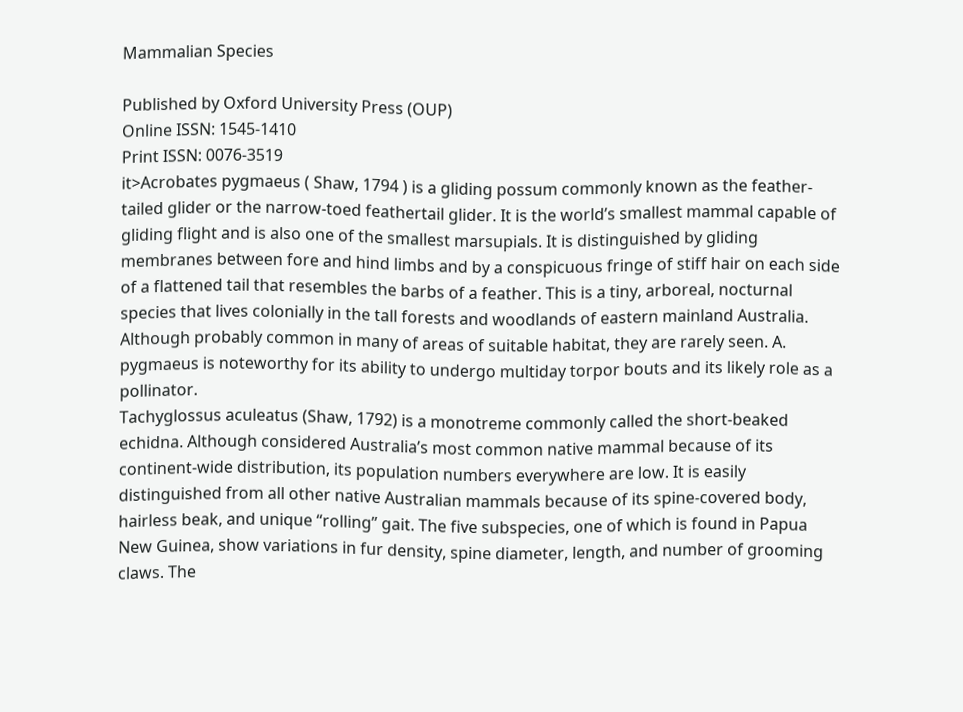Mammalian Species

Published by Oxford University Press (OUP)
Online ISSN: 1545-1410
Print ISSN: 0076-3519
it>Acrobates pygmaeus ( Shaw, 1794 ) is a gliding possum commonly known as the feather-tailed glider or the narrow-toed feathertail glider. It is the world’s smallest mammal capable of gliding flight and is also one of the smallest marsupials. It is distinguished by gliding membranes between fore and hind limbs and by a conspicuous fringe of stiff hair on each side of a flattened tail that resembles the barbs of a feather. This is a tiny, arboreal, nocturnal species that lives colonially in the tall forests and woodlands of eastern mainland Australia. Although probably common in many of areas of suitable habitat, they are rarely seen. A. pygmaeus is noteworthy for its ability to undergo multiday torpor bouts and its likely role as a pollinator.
Tachyglossus aculeatus (Shaw, 1792) is a monotreme commonly called the short-beaked echidna. Although considered Australia’s most common native mammal because of its continent-wide distribution, its population numbers everywhere are low. It is easily distinguished from all other native Australian mammals because of its spine-covered body, hairless beak, and unique “rolling” gait. The five subspecies, one of which is found in Papua New Guinea, show variations in fur density, spine diameter, length, and number of grooming claws. The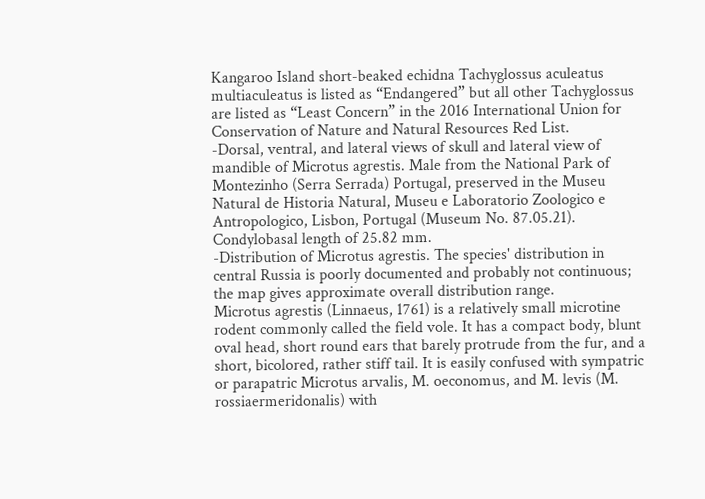Kangaroo Island short-beaked echidna Tachyglossus aculeatus multiaculeatus is listed as “Endangered” but all other Tachyglossus are listed as “Least Concern” in the 2016 International Union for Conservation of Nature and Natural Resources Red List.
-Dorsal, ventral, and lateral views of skull and lateral view of mandible of Microtus agrestis. Male from the National Park of Montezinho (Serra Serrada) Portugal, preserved in the Museu Natural de Historia Natural, Museu e Laboratorio Zoologico e Antropologico, Lisbon, Portugal (Museum No. 87.05.21). Condylobasal length of 25.82 mm.
-Distribution of Microtus agrestis. The species' distribution in central Russia is poorly documented and probably not continuous; the map gives approximate overall distribution range.
Microtus agrestis (Linnaeus, 1761) is a relatively small microtine rodent commonly called the field vole. It has a compact body, blunt oval head, short round ears that barely protrude from the fur, and a short, bicolored, rather stiff tail. It is easily confused with sympatric or parapatric Microtus arvalis, M. oeconomus, and M. levis (M. rossiaermeridonalis) with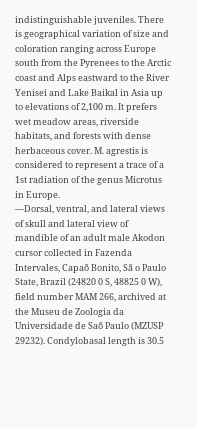indistinguishable juveniles. There is geographical variation of size and coloration ranging across Europe south from the Pyrenees to the Arctic coast and Alps eastward to the River Yenisei and Lake Baikal in Asia up to elevations of 2,100 m. It prefers wet meadow areas, riverside habitats, and forests with dense herbaceous cover. M. agrestis is considered to represent a trace of a 1st radiation of the genus Microtus in Europe.
—Dorsal, ventral, and lateral views of skull and lateral view of mandible of an adult male Akodon cursor collected in Fazenda Intervales, Capaõ Bonito, Sã o Paulo State, Brazil (24820 0 S, 48825 0 W), field number MAM 266, archived at the Museu de Zoologia da Universidade de Saõ Paulo (MZUSP 29232). Condylobasal length is 30.5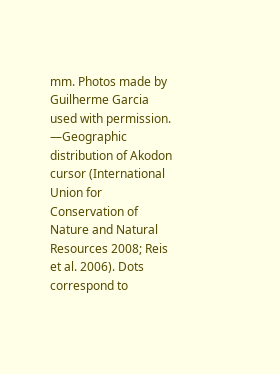mm. Photos made by Guilherme Garcia used with permission.
—Geographic distribution of Akodon cursor (International Union for Conservation of Nature and Natural Resources 2008; Reis et al. 2006). Dots correspond to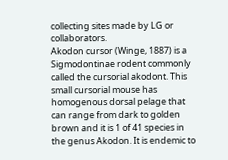collecting sites made by LG or collaborators.
Akodon cursor (Winge, 1887) is a Sigmodontinae rodent commonly called the cursorial akodont. This small cursorial mouse has homogenous dorsal pelage that can range from dark to golden brown and it is 1 of 41 species in the genus Akodon. It is endemic to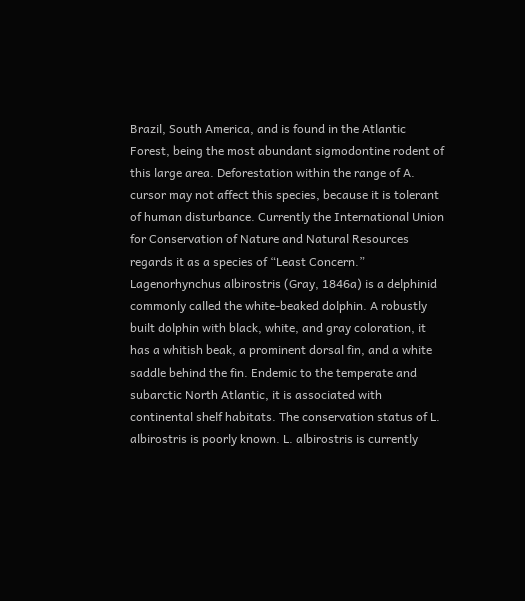Brazil, South America, and is found in the Atlantic Forest, being the most abundant sigmodontine rodent of this large area. Deforestation within the range of A. cursor may not affect this species, because it is tolerant of human disturbance. Currently the International Union for Conservation of Nature and Natural Resources regards it as a species of “Least Concern.”
Lagenorhynchus albirostris (Gray, 1846a) is a delphinid commonly called the white-beaked dolphin. A robustly built dolphin with black, white, and gray coloration, it has a whitish beak, a prominent dorsal fin, and a white saddle behind the fin. Endemic to the temperate and subarctic North Atlantic, it is associated with continental shelf habitats. The conservation status of L. albirostris is poorly known. L. albirostris is currently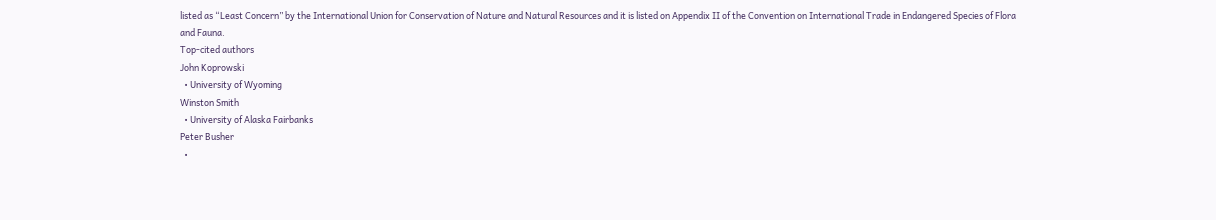listed as “Least Concern” by the International Union for Conservation of Nature and Natural Resources and it is listed on Appendix II of the Convention on International Trade in Endangered Species of Flora and Fauna.
Top-cited authors
John Koprowski
  • University of Wyoming
Winston Smith
  • University of Alaska Fairbanks
Peter Busher
  •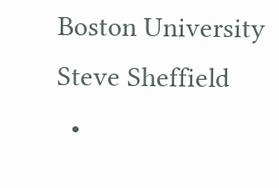Boston University
Steve Sheffield
  •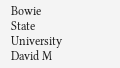Bowie State University
David M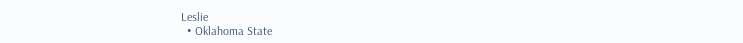Leslie
  • Oklahoma State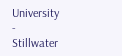University - Stillwater